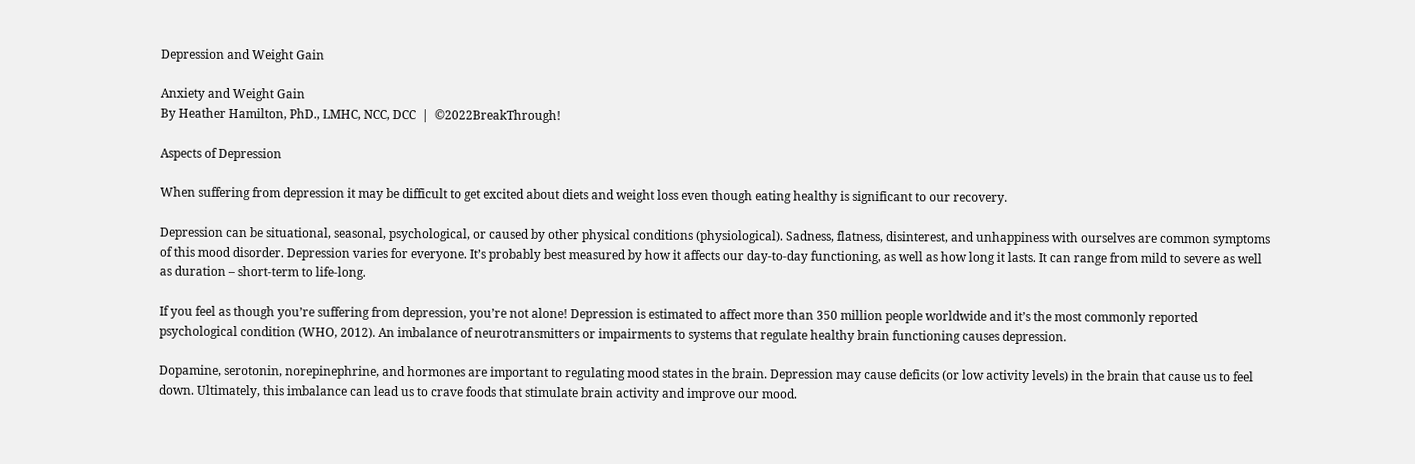Depression and Weight Gain

Anxiety and Weight Gain
By Heather Hamilton, PhD., LMHC, NCC, DCC  |  ©2022BreakThrough!

Aspects of Depression

When suffering from depression it may be difficult to get excited about diets and weight loss even though eating healthy is significant to our recovery.

Depression can be situational, seasonal, psychological, or caused by other physical conditions (physiological). Sadness, flatness, disinterest, and unhappiness with ourselves are common symptoms of this mood disorder. Depression varies for everyone. It’s probably best measured by how it affects our day-to-day functioning, as well as how long it lasts. It can range from mild to severe as well as duration – short-term to life-long.

If you feel as though you’re suffering from depression, you’re not alone! Depression is estimated to affect more than 350 million people worldwide and it’s the most commonly reported psychological condition (WHO, 2012). An imbalance of neurotransmitters or impairments to systems that regulate healthy brain functioning causes depression.

Dopamine, serotonin, norepinephrine, and hormones are important to regulating mood states in the brain. Depression may cause deficits (or low activity levels) in the brain that cause us to feel down. Ultimately, this imbalance can lead us to crave foods that stimulate brain activity and improve our mood.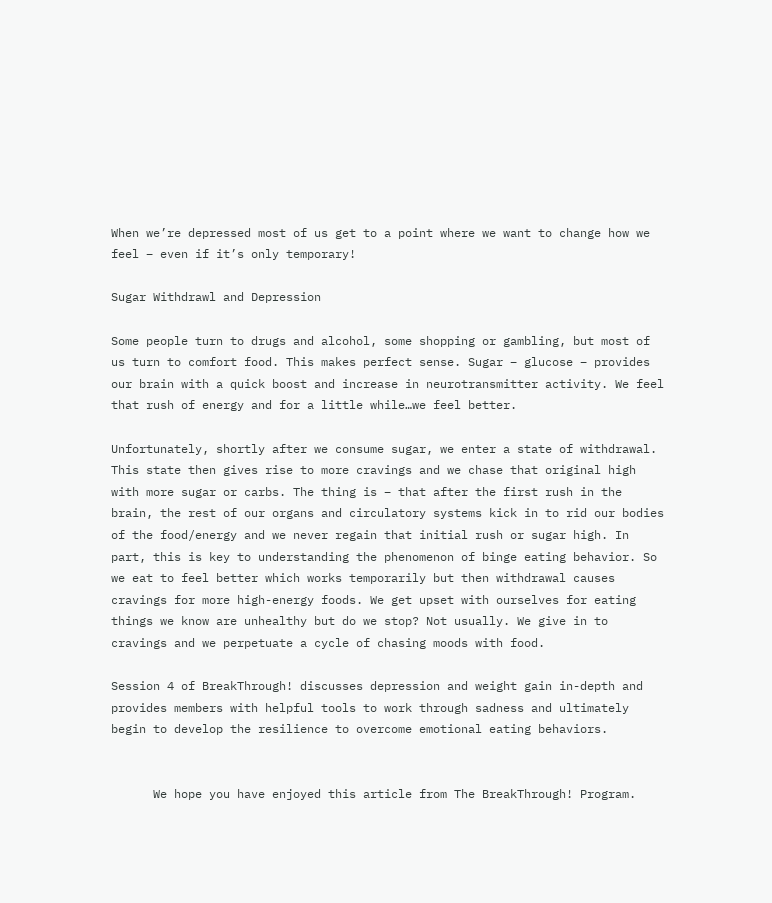When we’re depressed most of us get to a point where we want to change how we feel – even if it’s only temporary!

Sugar Withdrawl and Depression

Some people turn to drugs and alcohol, some shopping or gambling, but most of us turn to comfort food. This makes perfect sense. Sugar – glucose – provides our brain with a quick boost and increase in neurotransmitter activity. We feel that rush of energy and for a little while…we feel better.

Unfortunately, shortly after we consume sugar, we enter a state of withdrawal. This state then gives rise to more cravings and we chase that original high with more sugar or carbs. The thing is – that after the first rush in the brain, the rest of our organs and circulatory systems kick in to rid our bodies of the food/energy and we never regain that initial rush or sugar high. In part, this is key to understanding the phenomenon of binge eating behavior. So we eat to feel better which works temporarily but then withdrawal causes cravings for more high-energy foods. We get upset with ourselves for eating things we know are unhealthy but do we stop? Not usually. We give in to cravings and we perpetuate a cycle of chasing moods with food.

Session 4 of BreakThrough! discusses depression and weight gain in-depth and provides members with helpful tools to work through sadness and ultimately begin to develop the resilience to overcome emotional eating behaviors.


      We hope you have enjoyed this article from The BreakThrough! Program.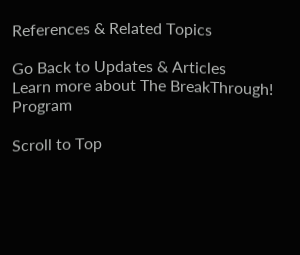References & Related Topics

Go Back to Updates & Articles
Learn more about The BreakThrough! Program

Scroll to Top